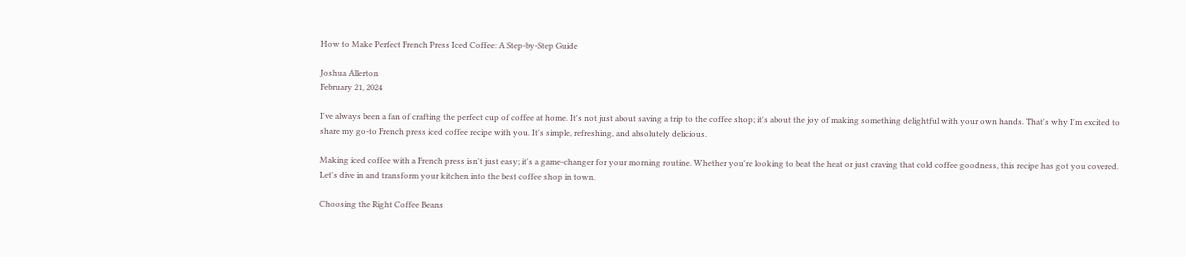How to Make Perfect French Press Iced Coffee: A Step-by-Step Guide

Joshua Allerton
February 21, 2024

I've always been a fan of crafting the perfect cup of coffee at home. It's not just about saving a trip to the coffee shop; it's about the joy of making something delightful with your own hands. That's why I'm excited to share my go-to French press iced coffee recipe with you. It's simple, refreshing, and absolutely delicious.

Making iced coffee with a French press isn't just easy; it's a game-changer for your morning routine. Whether you're looking to beat the heat or just craving that cold coffee goodness, this recipe has got you covered. Let's dive in and transform your kitchen into the best coffee shop in town.

Choosing the Right Coffee Beans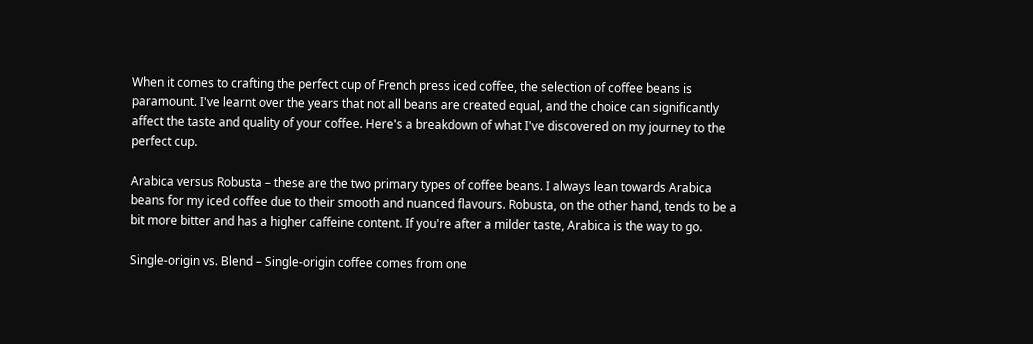When it comes to crafting the perfect cup of French press iced coffee, the selection of coffee beans is paramount. I've learnt over the years that not all beans are created equal, and the choice can significantly affect the taste and quality of your coffee. Here's a breakdown of what I've discovered on my journey to the perfect cup.

Arabica versus Robusta – these are the two primary types of coffee beans. I always lean towards Arabica beans for my iced coffee due to their smooth and nuanced flavours. Robusta, on the other hand, tends to be a bit more bitter and has a higher caffeine content. If you're after a milder taste, Arabica is the way to go.

Single-origin vs. Blend – Single-origin coffee comes from one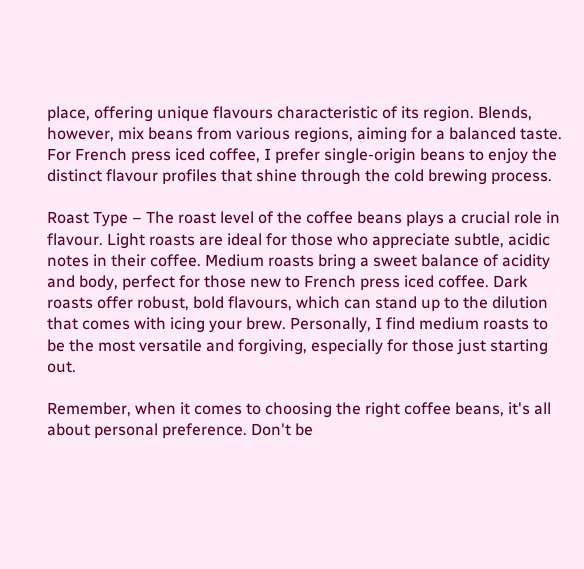place, offering unique flavours characteristic of its region. Blends, however, mix beans from various regions, aiming for a balanced taste. For French press iced coffee, I prefer single-origin beans to enjoy the distinct flavour profiles that shine through the cold brewing process.

Roast Type – The roast level of the coffee beans plays a crucial role in flavour. Light roasts are ideal for those who appreciate subtle, acidic notes in their coffee. Medium roasts bring a sweet balance of acidity and body, perfect for those new to French press iced coffee. Dark roasts offer robust, bold flavours, which can stand up to the dilution that comes with icing your brew. Personally, I find medium roasts to be the most versatile and forgiving, especially for those just starting out.

Remember, when it comes to choosing the right coffee beans, it's all about personal preference. Don't be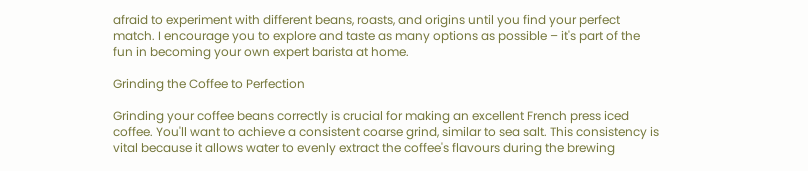afraid to experiment with different beans, roasts, and origins until you find your perfect match. I encourage you to explore and taste as many options as possible – it's part of the fun in becoming your own expert barista at home.

Grinding the Coffee to Perfection

Grinding your coffee beans correctly is crucial for making an excellent French press iced coffee. You'll want to achieve a consistent coarse grind, similar to sea salt. This consistency is vital because it allows water to evenly extract the coffee's flavours during the brewing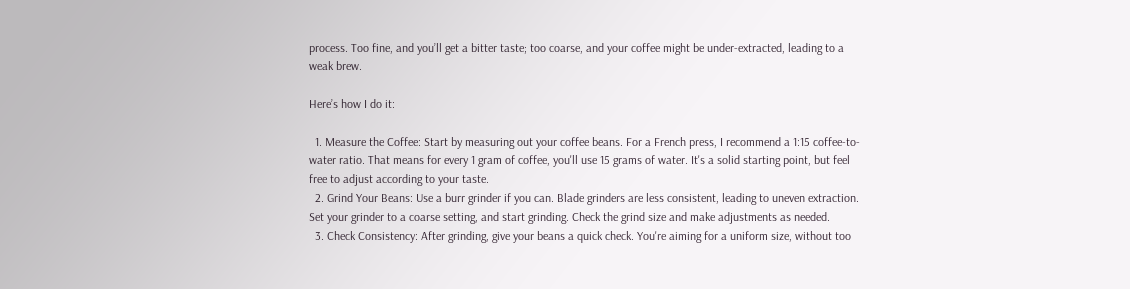process. Too fine, and you’ll get a bitter taste; too coarse, and your coffee might be under-extracted, leading to a weak brew.

Here’s how I do it:

  1. Measure the Coffee: Start by measuring out your coffee beans. For a French press, I recommend a 1:15 coffee-to-water ratio. That means for every 1 gram of coffee, you'll use 15 grams of water. It's a solid starting point, but feel free to adjust according to your taste.
  2. Grind Your Beans: Use a burr grinder if you can. Blade grinders are less consistent, leading to uneven extraction. Set your grinder to a coarse setting, and start grinding. Check the grind size and make adjustments as needed.
  3. Check Consistency: After grinding, give your beans a quick check. You're aiming for a uniform size, without too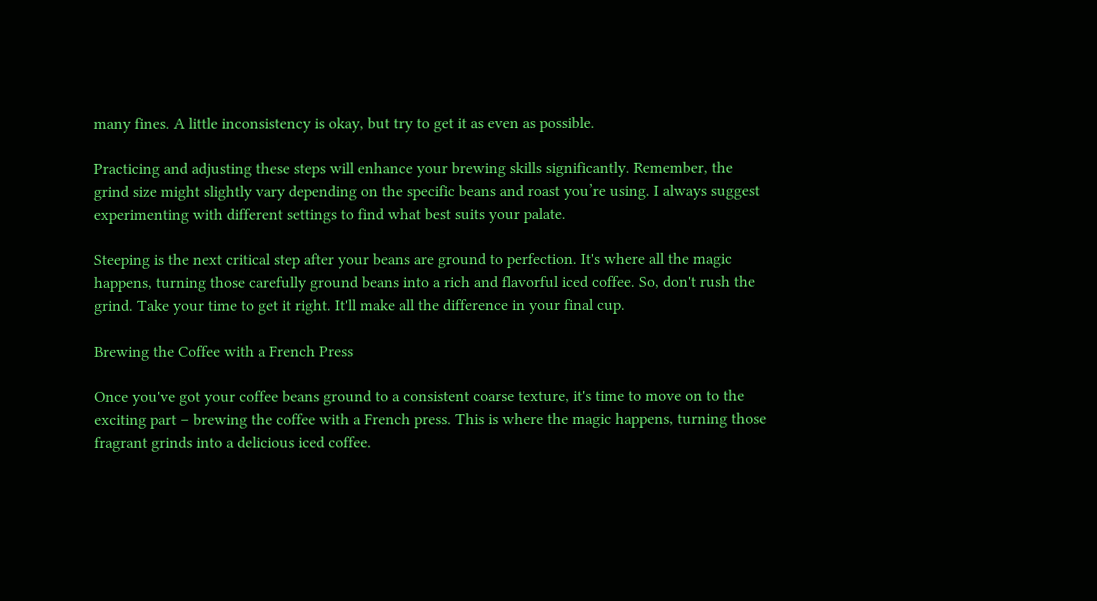many fines. A little inconsistency is okay, but try to get it as even as possible.

Practicing and adjusting these steps will enhance your brewing skills significantly. Remember, the grind size might slightly vary depending on the specific beans and roast you’re using. I always suggest experimenting with different settings to find what best suits your palate.

Steeping is the next critical step after your beans are ground to perfection. It's where all the magic happens, turning those carefully ground beans into a rich and flavorful iced coffee. So, don't rush the grind. Take your time to get it right. It'll make all the difference in your final cup.

Brewing the Coffee with a French Press

Once you've got your coffee beans ground to a consistent coarse texture, it's time to move on to the exciting part – brewing the coffee with a French press. This is where the magic happens, turning those fragrant grinds into a delicious iced coffee.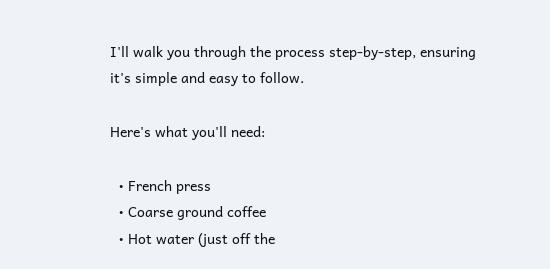I'll walk you through the process step-by-step, ensuring it's simple and easy to follow.

Here's what you'll need:

  • French press
  • Coarse ground coffee
  • Hot water (just off the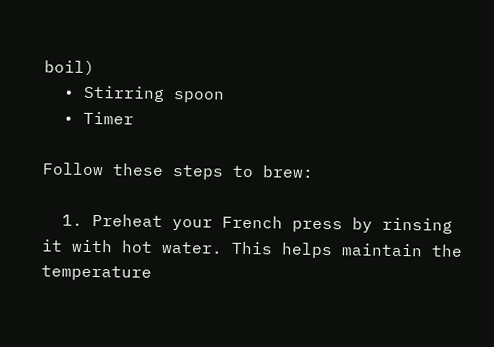boil)
  • Stirring spoon
  • Timer

Follow these steps to brew:

  1. Preheat your French press by rinsing it with hot water. This helps maintain the temperature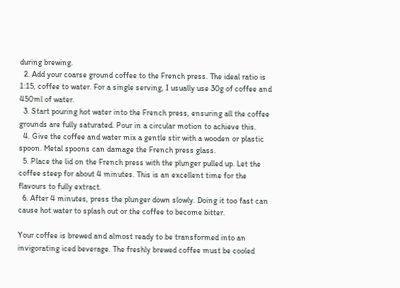during brewing.
  2. Add your coarse ground coffee to the French press. The ideal ratio is 1:15, coffee to water. For a single serving, I usually use 30g of coffee and 450ml of water.
  3. Start pouring hot water into the French press, ensuring all the coffee grounds are fully saturated. Pour in a circular motion to achieve this.
  4. Give the coffee and water mix a gentle stir with a wooden or plastic spoon. Metal spoons can damage the French press glass.
  5. Place the lid on the French press with the plunger pulled up. Let the coffee steep for about 4 minutes. This is an excellent time for the flavours to fully extract.
  6. After 4 minutes, press the plunger down slowly. Doing it too fast can cause hot water to splash out or the coffee to become bitter.

Your coffee is brewed and almost ready to be transformed into an invigorating iced beverage. The freshly brewed coffee must be cooled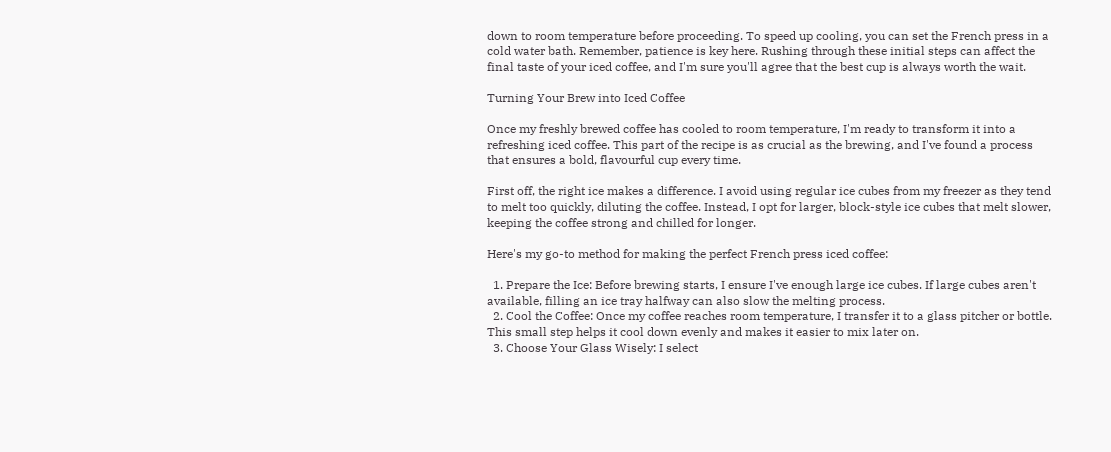down to room temperature before proceeding. To speed up cooling, you can set the French press in a cold water bath. Remember, patience is key here. Rushing through these initial steps can affect the final taste of your iced coffee, and I'm sure you'll agree that the best cup is always worth the wait.

Turning Your Brew into Iced Coffee

Once my freshly brewed coffee has cooled to room temperature, I'm ready to transform it into a refreshing iced coffee. This part of the recipe is as crucial as the brewing, and I've found a process that ensures a bold, flavourful cup every time.

First off, the right ice makes a difference. I avoid using regular ice cubes from my freezer as they tend to melt too quickly, diluting the coffee. Instead, I opt for larger, block-style ice cubes that melt slower, keeping the coffee strong and chilled for longer.

Here's my go-to method for making the perfect French press iced coffee:

  1. Prepare the Ice: Before brewing starts, I ensure I've enough large ice cubes. If large cubes aren't available, filling an ice tray halfway can also slow the melting process.
  2. Cool the Coffee: Once my coffee reaches room temperature, I transfer it to a glass pitcher or bottle. This small step helps it cool down evenly and makes it easier to mix later on.
  3. Choose Your Glass Wisely: I select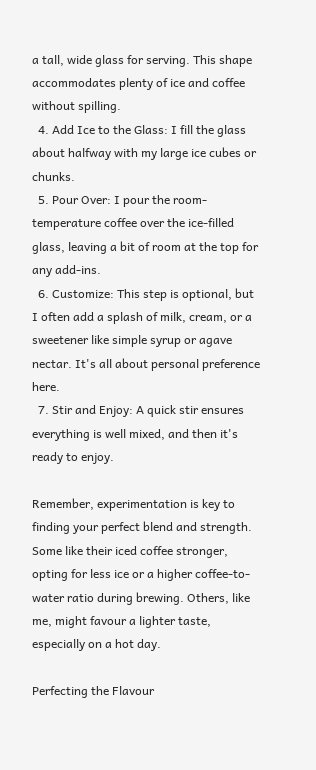a tall, wide glass for serving. This shape accommodates plenty of ice and coffee without spilling.
  4. Add Ice to the Glass: I fill the glass about halfway with my large ice cubes or chunks.
  5. Pour Over: I pour the room-temperature coffee over the ice-filled glass, leaving a bit of room at the top for any add-ins.
  6. Customize: This step is optional, but I often add a splash of milk, cream, or a sweetener like simple syrup or agave nectar. It's all about personal preference here.
  7. Stir and Enjoy: A quick stir ensures everything is well mixed, and then it's ready to enjoy.

Remember, experimentation is key to finding your perfect blend and strength. Some like their iced coffee stronger, opting for less ice or a higher coffee-to-water ratio during brewing. Others, like me, might favour a lighter taste, especially on a hot day.

Perfecting the Flavour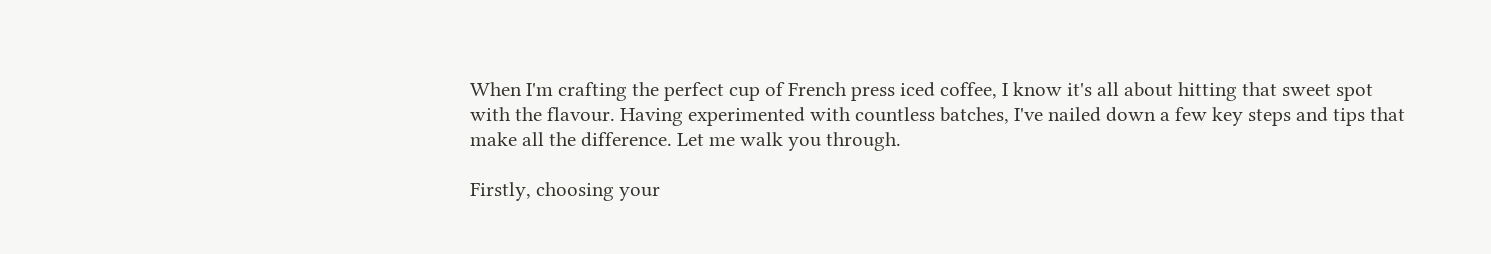When I'm crafting the perfect cup of French press iced coffee, I know it's all about hitting that sweet spot with the flavour. Having experimented with countless batches, I've nailed down a few key steps and tips that make all the difference. Let me walk you through.

Firstly, choosing your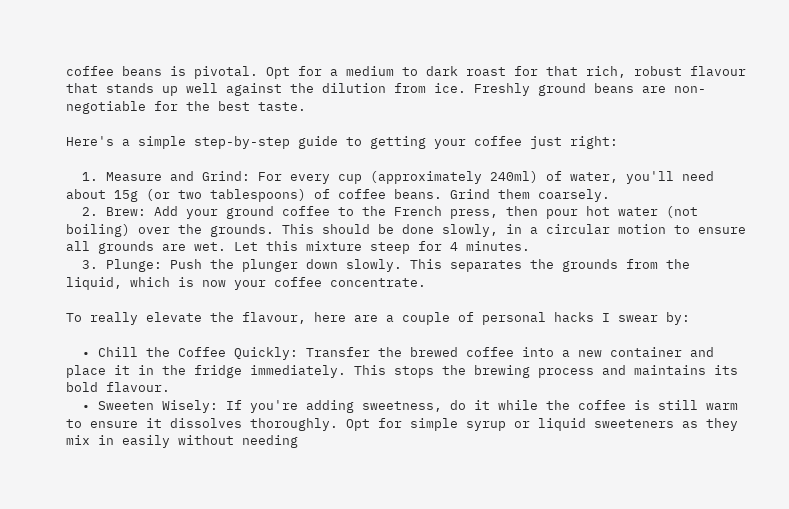coffee beans is pivotal. Opt for a medium to dark roast for that rich, robust flavour that stands up well against the dilution from ice. Freshly ground beans are non-negotiable for the best taste.

Here's a simple step-by-step guide to getting your coffee just right:

  1. Measure and Grind: For every cup (approximately 240ml) of water, you'll need about 15g (or two tablespoons) of coffee beans. Grind them coarsely.
  2. Brew: Add your ground coffee to the French press, then pour hot water (not boiling) over the grounds. This should be done slowly, in a circular motion to ensure all grounds are wet. Let this mixture steep for 4 minutes.
  3. Plunge: Push the plunger down slowly. This separates the grounds from the liquid, which is now your coffee concentrate.

To really elevate the flavour, here are a couple of personal hacks I swear by:

  • Chill the Coffee Quickly: Transfer the brewed coffee into a new container and place it in the fridge immediately. This stops the brewing process and maintains its bold flavour.
  • Sweeten Wisely: If you're adding sweetness, do it while the coffee is still warm to ensure it dissolves thoroughly. Opt for simple syrup or liquid sweeteners as they mix in easily without needing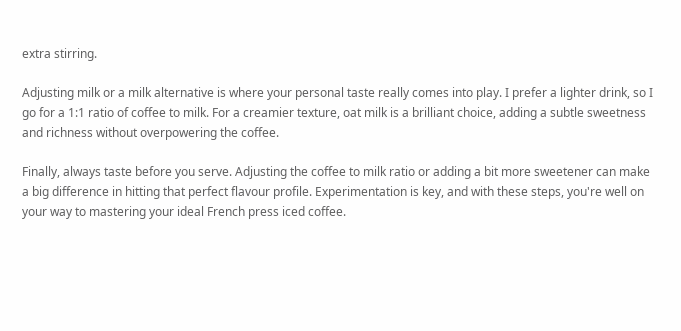extra stirring.

Adjusting milk or a milk alternative is where your personal taste really comes into play. I prefer a lighter drink, so I go for a 1:1 ratio of coffee to milk. For a creamier texture, oat milk is a brilliant choice, adding a subtle sweetness and richness without overpowering the coffee.

Finally, always taste before you serve. Adjusting the coffee to milk ratio or adding a bit more sweetener can make a big difference in hitting that perfect flavour profile. Experimentation is key, and with these steps, you're well on your way to mastering your ideal French press iced coffee.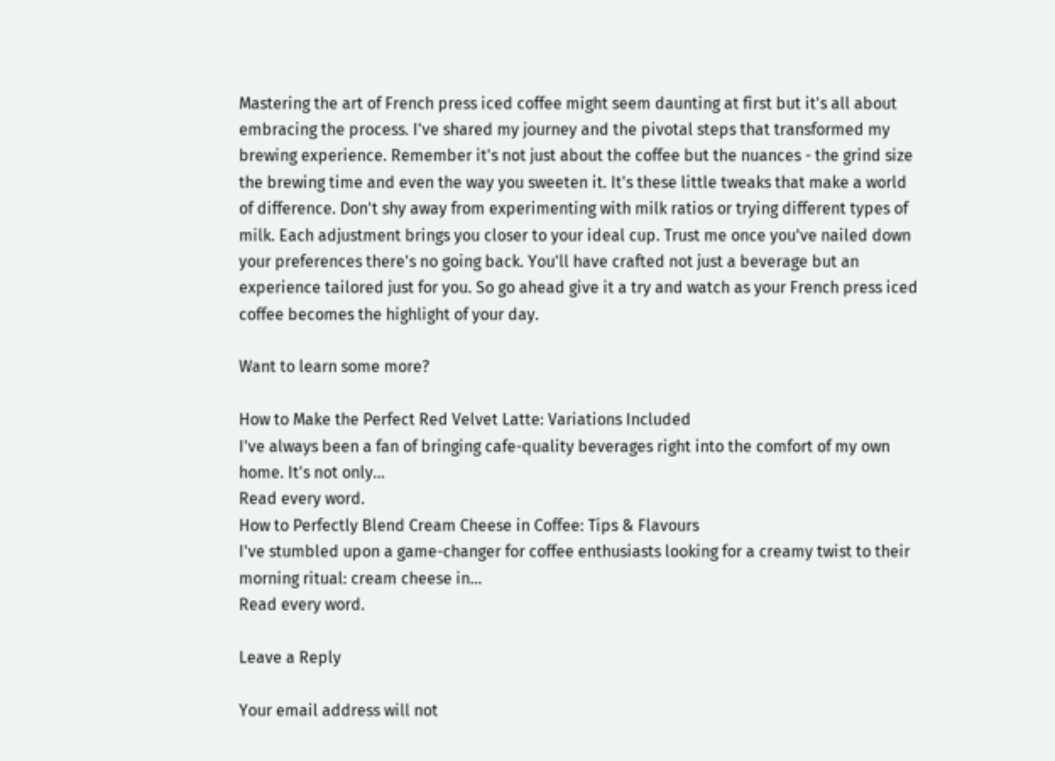Mastering the art of French press iced coffee might seem daunting at first but it's all about embracing the process. I've shared my journey and the pivotal steps that transformed my brewing experience. Remember it's not just about the coffee but the nuances - the grind size the brewing time and even the way you sweeten it. It's these little tweaks that make a world of difference. Don't shy away from experimenting with milk ratios or trying different types of milk. Each adjustment brings you closer to your ideal cup. Trust me once you've nailed down your preferences there's no going back. You'll have crafted not just a beverage but an experience tailored just for you. So go ahead give it a try and watch as your French press iced coffee becomes the highlight of your day.

Want to learn some more?

How to Make the Perfect Red Velvet Latte: Variations Included
I've always been a fan of bringing cafe-quality beverages right into the comfort of my own home. It's not only…
Read every word.
How to Perfectly Blend Cream Cheese in Coffee: Tips & Flavours
I've stumbled upon a game-changer for coffee enthusiasts looking for a creamy twist to their morning ritual: cream cheese in…
Read every word.

Leave a Reply

Your email address will not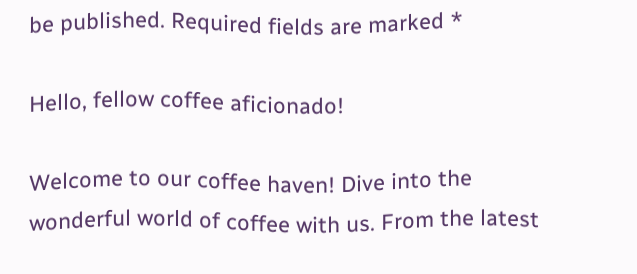be published. Required fields are marked *

Hello, fellow coffee aficionado!

Welcome to our coffee haven! Dive into the wonderful world of coffee with us. From the latest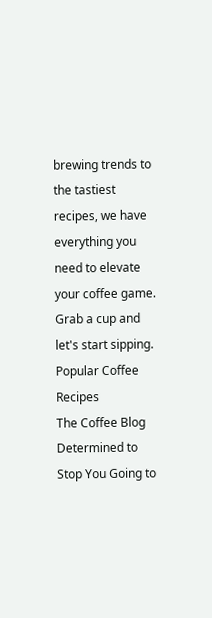brewing trends to the tastiest recipes, we have everything you need to elevate your coffee game. Grab a cup and let's start sipping.
Popular Coffee Recipes
The Coffee Blog Determined to Stop You Going to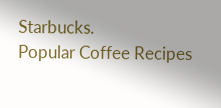Starbucks.
Popular Coffee Recipes